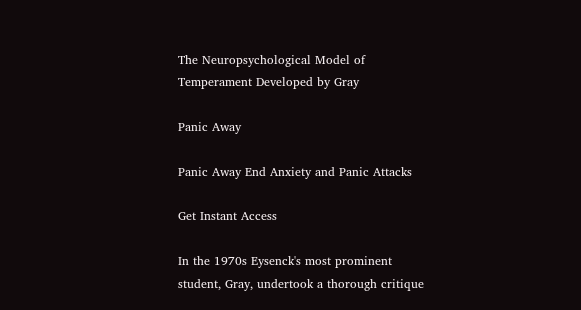The Neuropsychological Model of Temperament Developed by Gray

Panic Away

Panic Away End Anxiety and Panic Attacks

Get Instant Access

In the 1970s Eysenck's most prominent student, Gray, undertook a thorough critique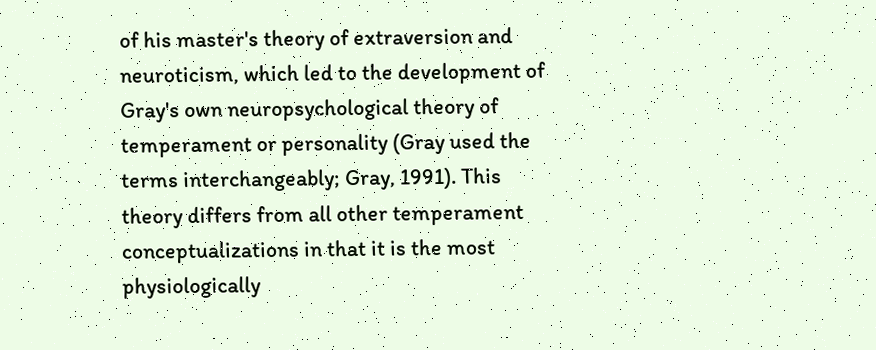of his master's theory of extraversion and neuroticism, which led to the development of Gray's own neuropsychological theory of temperament or personality (Gray used the terms interchangeably; Gray, 1991). This theory differs from all other temperament conceptualizations in that it is the most physiologically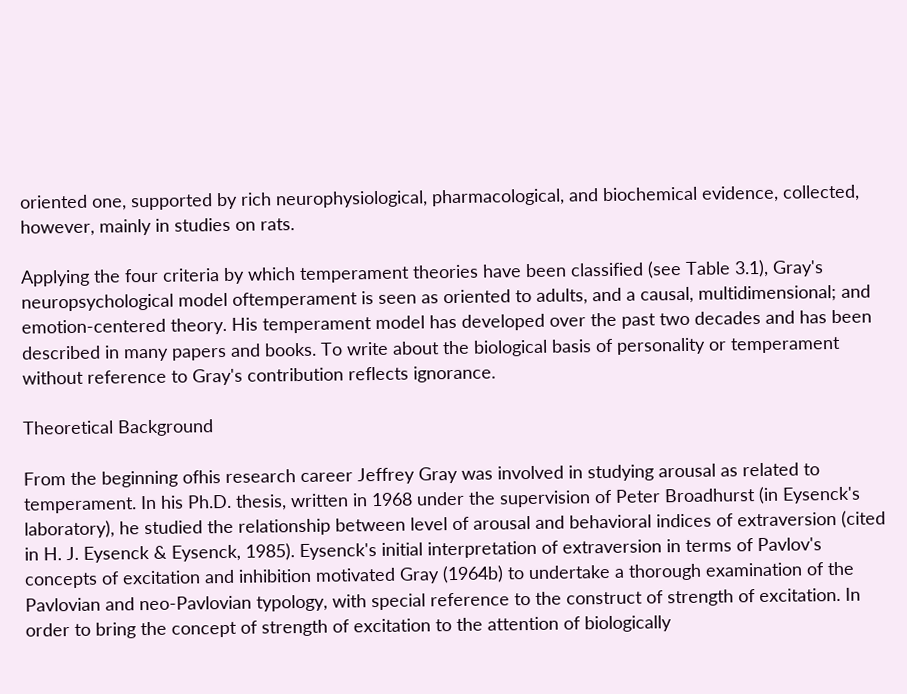oriented one, supported by rich neurophysiological, pharmacological, and biochemical evidence, collected, however, mainly in studies on rats.

Applying the four criteria by which temperament theories have been classified (see Table 3.1), Gray's neuropsychological model oftemperament is seen as oriented to adults, and a causal, multidimensional; and emotion-centered theory. His temperament model has developed over the past two decades and has been described in many papers and books. To write about the biological basis of personality or temperament without reference to Gray's contribution reflects ignorance.

Theoretical Background

From the beginning ofhis research career Jeffrey Gray was involved in studying arousal as related to temperament. In his Ph.D. thesis, written in 1968 under the supervision of Peter Broadhurst (in Eysenck's laboratory), he studied the relationship between level of arousal and behavioral indices of extraversion (cited in H. J. Eysenck & Eysenck, 1985). Eysenck's initial interpretation of extraversion in terms of Pavlov's concepts of excitation and inhibition motivated Gray (1964b) to undertake a thorough examination of the Pavlovian and neo-Pavlovian typology, with special reference to the construct of strength of excitation. In order to bring the concept of strength of excitation to the attention of biologically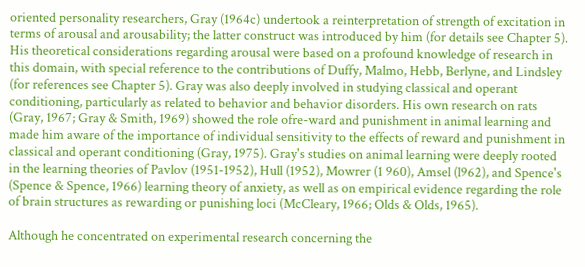oriented personality researchers, Gray (1964c) undertook a reinterpretation of strength of excitation in terms of arousal and arousability; the latter construct was introduced by him (for details see Chapter 5). His theoretical considerations regarding arousal were based on a profound knowledge of research in this domain, with special reference to the contributions of Duffy, Malmo, Hebb, Berlyne, and Lindsley (for references see Chapter 5). Gray was also deeply involved in studying classical and operant conditioning, particularly as related to behavior and behavior disorders. His own research on rats (Gray, 1967; Gray & Smith, 1969) showed the role ofre-ward and punishment in animal learning and made him aware of the importance of individual sensitivity to the effects of reward and punishment in classical and operant conditioning (Gray, 1975). Gray's studies on animal learning were deeply rooted in the learning theories of Pavlov (1951-1952), Hull (1952), Mowrer (1 960), Amsel (l962), and Spence's (Spence & Spence, 1966) learning theory of anxiety, as well as on empirical evidence regarding the role of brain structures as rewarding or punishing loci (McCleary, 1966; Olds & Olds, 1965).

Although he concentrated on experimental research concerning the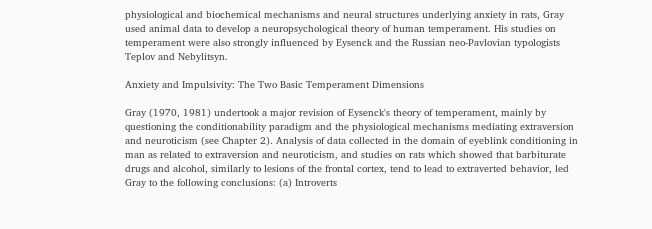physiological and biochemical mechanisms and neural structures underlying anxiety in rats, Gray used animal data to develop a neuropsychological theory of human temperament. His studies on temperament were also strongly influenced by Eysenck and the Russian neo-Pavlovian typologists Teplov and Nebylitsyn.

Anxiety and Impulsivity: The Two Basic Temperament Dimensions

Gray (1970, 1981) undertook a major revision of Eysenck's theory of temperament, mainly by questioning the conditionability paradigm and the physiological mechanisms mediating extraversion and neuroticism (see Chapter 2). Analysis of data collected in the domain of eyeblink conditioning in man as related to extraversion and neuroticism, and studies on rats which showed that barbiturate drugs and alcohol, similarly to lesions of the frontal cortex, tend to lead to extraverted behavior, led Gray to the following conclusions: (a) Introverts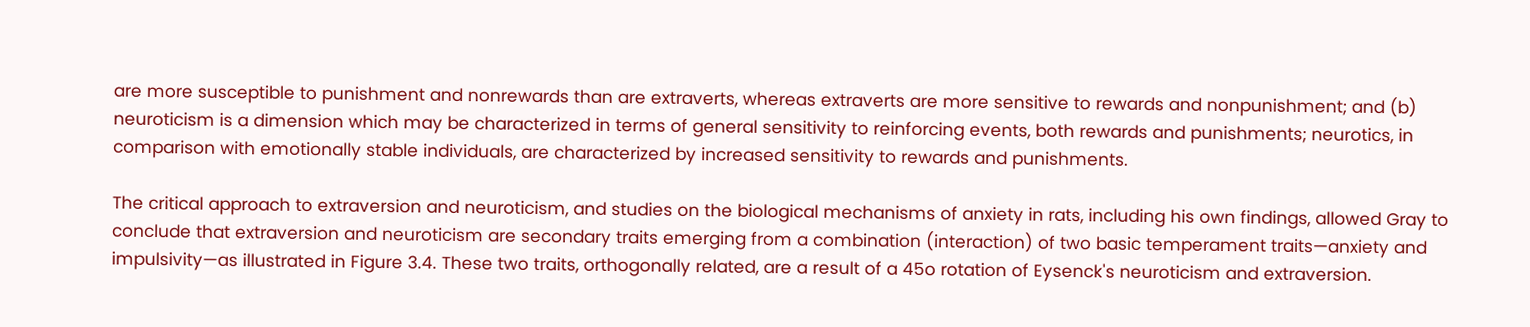are more susceptible to punishment and nonrewards than are extraverts, whereas extraverts are more sensitive to rewards and nonpunishment; and (b) neuroticism is a dimension which may be characterized in terms of general sensitivity to reinforcing events, both rewards and punishments; neurotics, in comparison with emotionally stable individuals, are characterized by increased sensitivity to rewards and punishments.

The critical approach to extraversion and neuroticism, and studies on the biological mechanisms of anxiety in rats, including his own findings, allowed Gray to conclude that extraversion and neuroticism are secondary traits emerging from a combination (interaction) of two basic temperament traits—anxiety and impulsivity—as illustrated in Figure 3.4. These two traits, orthogonally related, are a result of a 45o rotation of Eysenck's neuroticism and extraversion.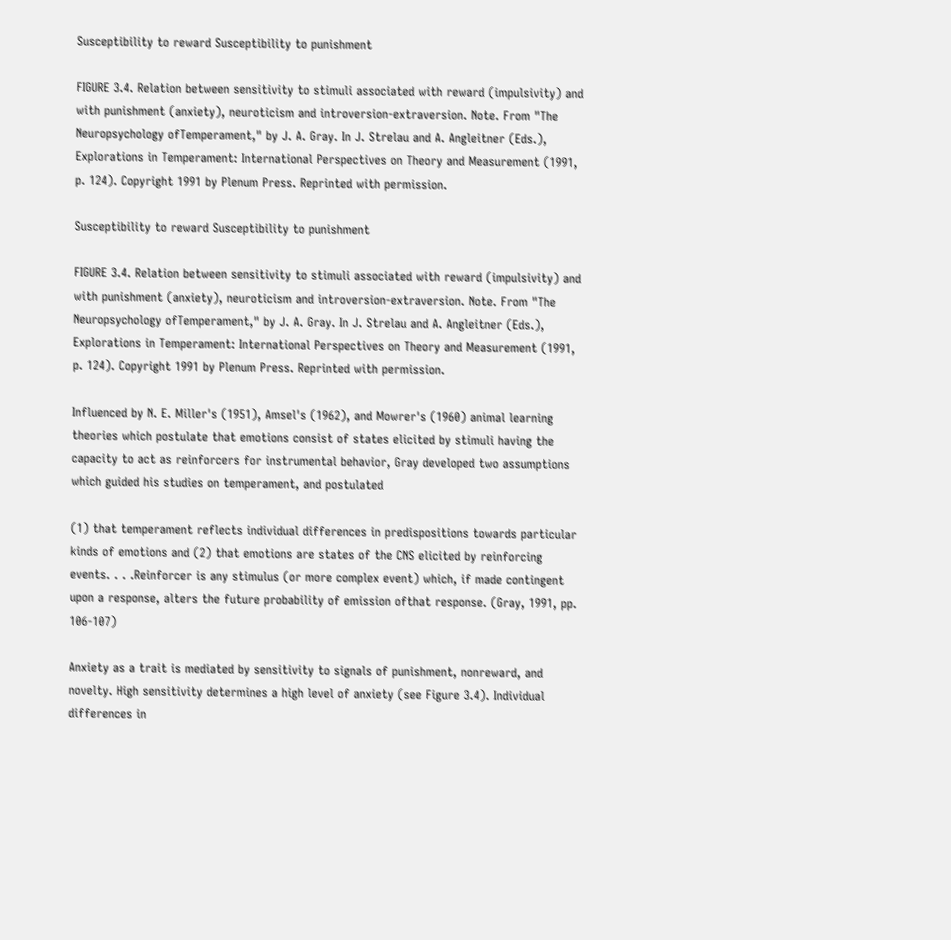Susceptibility to reward Susceptibility to punishment

FIGURE 3.4. Relation between sensitivity to stimuli associated with reward (impulsivity) and with punishment (anxiety), neuroticism and introversion-extraversion. Note. From "The Neuropsychology ofTemperament," by J. A. Gray. In J. Strelau and A. Angleitner (Eds.), Explorations in Temperament: International Perspectives on Theory and Measurement (1991, p. 124). Copyright 1991 by Plenum Press. Reprinted with permission.

Susceptibility to reward Susceptibility to punishment

FIGURE 3.4. Relation between sensitivity to stimuli associated with reward (impulsivity) and with punishment (anxiety), neuroticism and introversion-extraversion. Note. From "The Neuropsychology ofTemperament," by J. A. Gray. In J. Strelau and A. Angleitner (Eds.), Explorations in Temperament: International Perspectives on Theory and Measurement (1991, p. 124). Copyright 1991 by Plenum Press. Reprinted with permission.

Influenced by N. E. Miller's (1951), Amsel's (1962), and Mowrer's (1960) animal learning theories which postulate that emotions consist of states elicited by stimuli having the capacity to act as reinforcers for instrumental behavior, Gray developed two assumptions which guided his studies on temperament, and postulated

(1) that temperament reflects individual differences in predispositions towards particular kinds of emotions and (2) that emotions are states of the CNS elicited by reinforcing events. . . .Reinforcer is any stimulus (or more complex event) which, if made contingent upon a response, alters the future probability of emission ofthat response. (Gray, 1991, pp. 106-107)

Anxiety as a trait is mediated by sensitivity to signals of punishment, nonreward, and novelty. High sensitivity determines a high level of anxiety (see Figure 3.4). Individual differences in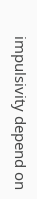impulsivity depend on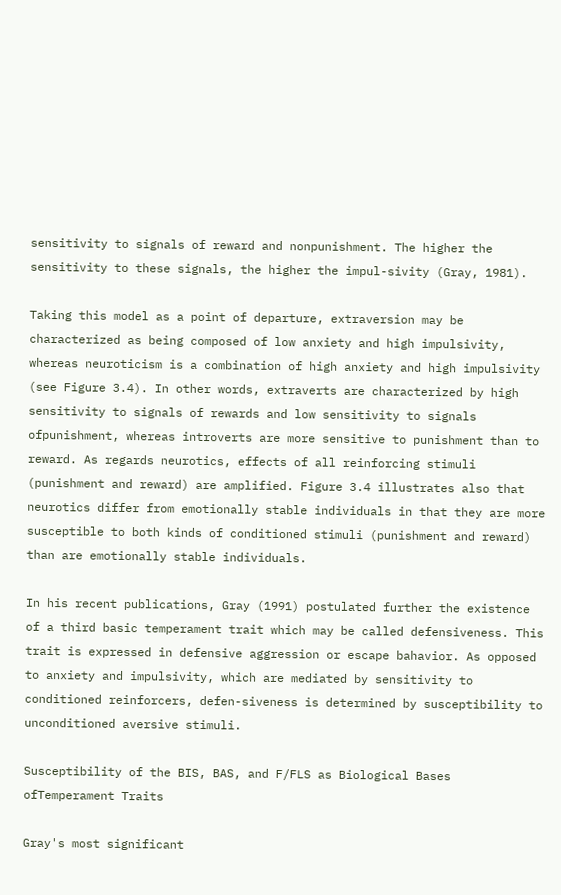sensitivity to signals of reward and nonpunishment. The higher the sensitivity to these signals, the higher the impul-sivity (Gray, 1981).

Taking this model as a point of departure, extraversion may be characterized as being composed of low anxiety and high impulsivity, whereas neuroticism is a combination of high anxiety and high impulsivity (see Figure 3.4). In other words, extraverts are characterized by high sensitivity to signals of rewards and low sensitivity to signals ofpunishment, whereas introverts are more sensitive to punishment than to reward. As regards neurotics, effects of all reinforcing stimuli (punishment and reward) are amplified. Figure 3.4 illustrates also that neurotics differ from emotionally stable individuals in that they are more susceptible to both kinds of conditioned stimuli (punishment and reward) than are emotionally stable individuals.

In his recent publications, Gray (1991) postulated further the existence of a third basic temperament trait which may be called defensiveness. This trait is expressed in defensive aggression or escape bahavior. As opposed to anxiety and impulsivity, which are mediated by sensitivity to conditioned reinforcers, defen-siveness is determined by susceptibility to unconditioned aversive stimuli.

Susceptibility of the BIS, BAS, and F/FLS as Biological Bases ofTemperament Traits

Gray's most significant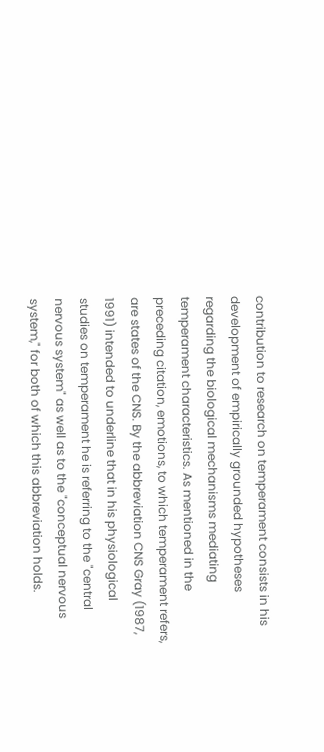contribution to research on temperament consists in his development of empirically grounded hypotheses regarding the biological mechanisms mediating temperament characteristics. As mentioned in the preceding citation, emotions, to which temperament refers, are states of the CNS. By the abbreviation CNS Gray (1987, 1991) intended to underline that in his physiological studies on temperament he is referring to the "central nervous system" as well as to the "conceptual nervous system," for both of which this abbreviation holds.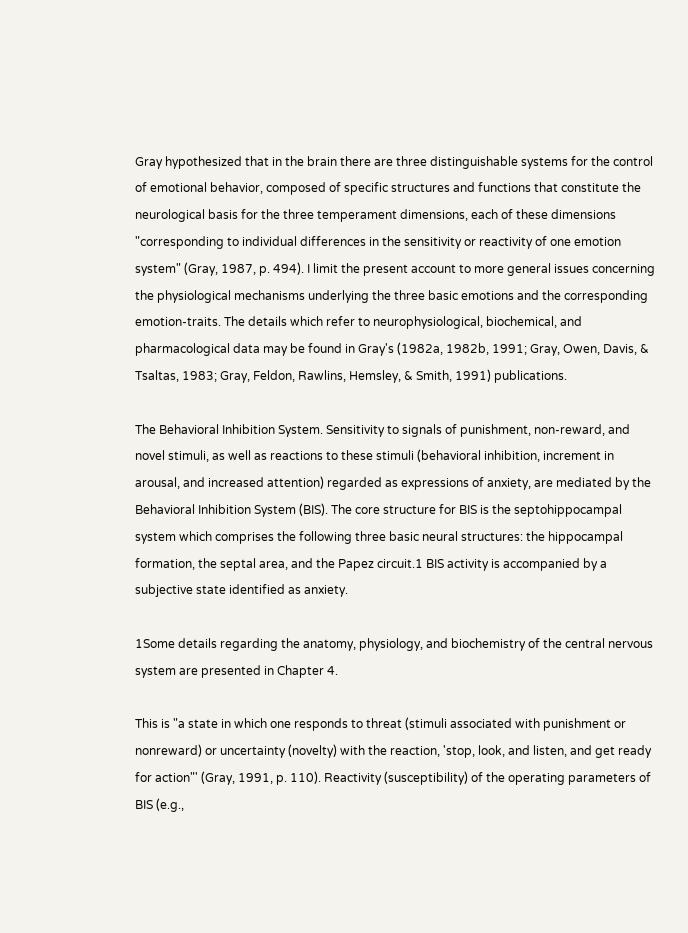Gray hypothesized that in the brain there are three distinguishable systems for the control of emotional behavior, composed of specific structures and functions that constitute the neurological basis for the three temperament dimensions, each of these dimensions "corresponding to individual differences in the sensitivity or reactivity of one emotion system" (Gray, 1987, p. 494). I limit the present account to more general issues concerning the physiological mechanisms underlying the three basic emotions and the corresponding emotion-traits. The details which refer to neurophysiological, biochemical, and pharmacological data may be found in Gray's (1982a, 1982b, 1991; Gray, Owen, Davis, & Tsaltas, 1983; Gray, Feldon, Rawlins, Hemsley, & Smith, 1991) publications.

The Behavioral Inhibition System. Sensitivity to signals of punishment, non-reward, and novel stimuli, as well as reactions to these stimuli (behavioral inhibition, increment in arousal, and increased attention) regarded as expressions of anxiety, are mediated by the Behavioral Inhibition System (BIS). The core structure for BIS is the septohippocampal system which comprises the following three basic neural structures: the hippocampal formation, the septal area, and the Papez circuit.1 BIS activity is accompanied by a subjective state identified as anxiety.

1Some details regarding the anatomy, physiology, and biochemistry of the central nervous system are presented in Chapter 4.

This is "a state in which one responds to threat (stimuli associated with punishment or nonreward) or uncertainty (novelty) with the reaction, 'stop, look, and listen, and get ready for action"' (Gray, 1991, p. 110). Reactivity (susceptibility) of the operating parameters of BIS (e.g.,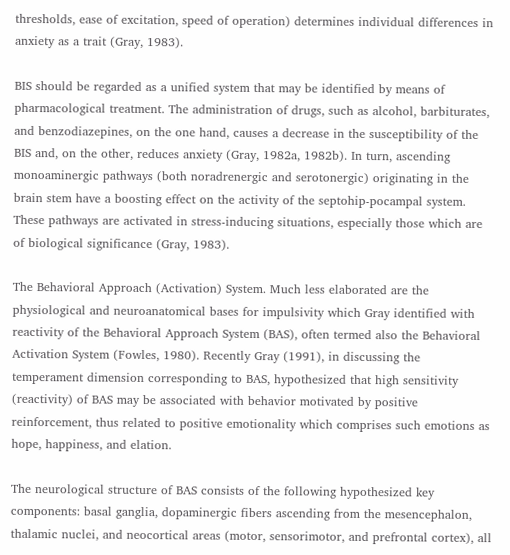thresholds, ease of excitation, speed of operation) determines individual differences in anxiety as a trait (Gray, 1983).

BIS should be regarded as a unified system that may be identified by means of pharmacological treatment. The administration of drugs, such as alcohol, barbiturates, and benzodiazepines, on the one hand, causes a decrease in the susceptibility of the BIS and, on the other, reduces anxiety (Gray, 1982a, 1982b). In turn, ascending monoaminergic pathways (both noradrenergic and serotonergic) originating in the brain stem have a boosting effect on the activity of the septohip-pocampal system. These pathways are activated in stress-inducing situations, especially those which are of biological significance (Gray, 1983).

The Behavioral Approach (Activation) System. Much less elaborated are the physiological and neuroanatomical bases for impulsivity which Gray identified with reactivity of the Behavioral Approach System (BAS), often termed also the Behavioral Activation System (Fowles, 1980). Recently Gray (1991), in discussing the temperament dimension corresponding to BAS, hypothesized that high sensitivity (reactivity) of BAS may be associated with behavior motivated by positive reinforcement, thus related to positive emotionality which comprises such emotions as hope, happiness, and elation.

The neurological structure of BAS consists of the following hypothesized key components: basal ganglia, dopaminergic fibers ascending from the mesencephalon, thalamic nuclei, and neocortical areas (motor, sensorimotor, and prefrontal cortex), all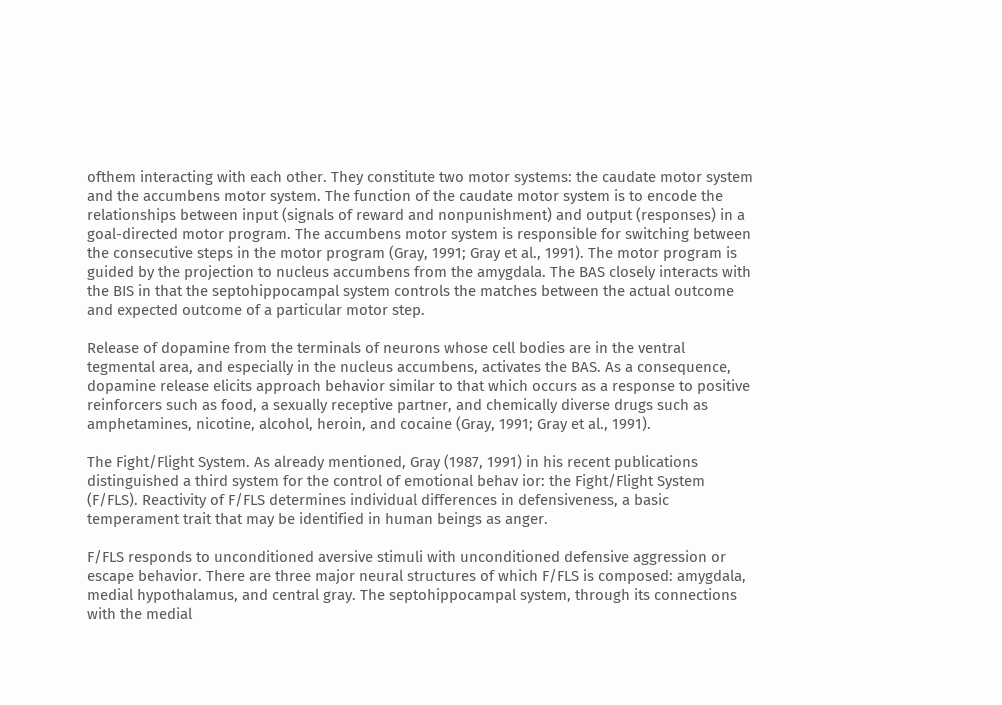ofthem interacting with each other. They constitute two motor systems: the caudate motor system and the accumbens motor system. The function of the caudate motor system is to encode the relationships between input (signals of reward and nonpunishment) and output (responses) in a goal-directed motor program. The accumbens motor system is responsible for switching between the consecutive steps in the motor program (Gray, 1991; Gray et al., 1991). The motor program is guided by the projection to nucleus accumbens from the amygdala. The BAS closely interacts with the BIS in that the septohippocampal system controls the matches between the actual outcome and expected outcome of a particular motor step.

Release of dopamine from the terminals of neurons whose cell bodies are in the ventral tegmental area, and especially in the nucleus accumbens, activates the BAS. As a consequence, dopamine release elicits approach behavior similar to that which occurs as a response to positive reinforcers such as food, a sexually receptive partner, and chemically diverse drugs such as amphetamines, nicotine, alcohol, heroin, and cocaine (Gray, 1991; Gray et al., 1991).

The Fight/Flight System. As already mentioned, Gray (1987, 1991) in his recent publications distinguished a third system for the control of emotional behav ior: the Fight/Flight System (F/FLS). Reactivity of F/FLS determines individual differences in defensiveness, a basic temperament trait that may be identified in human beings as anger.

F/FLS responds to unconditioned aversive stimuli with unconditioned defensive aggression or escape behavior. There are three major neural structures of which F/FLS is composed: amygdala, medial hypothalamus, and central gray. The septohippocampal system, through its connections with the medial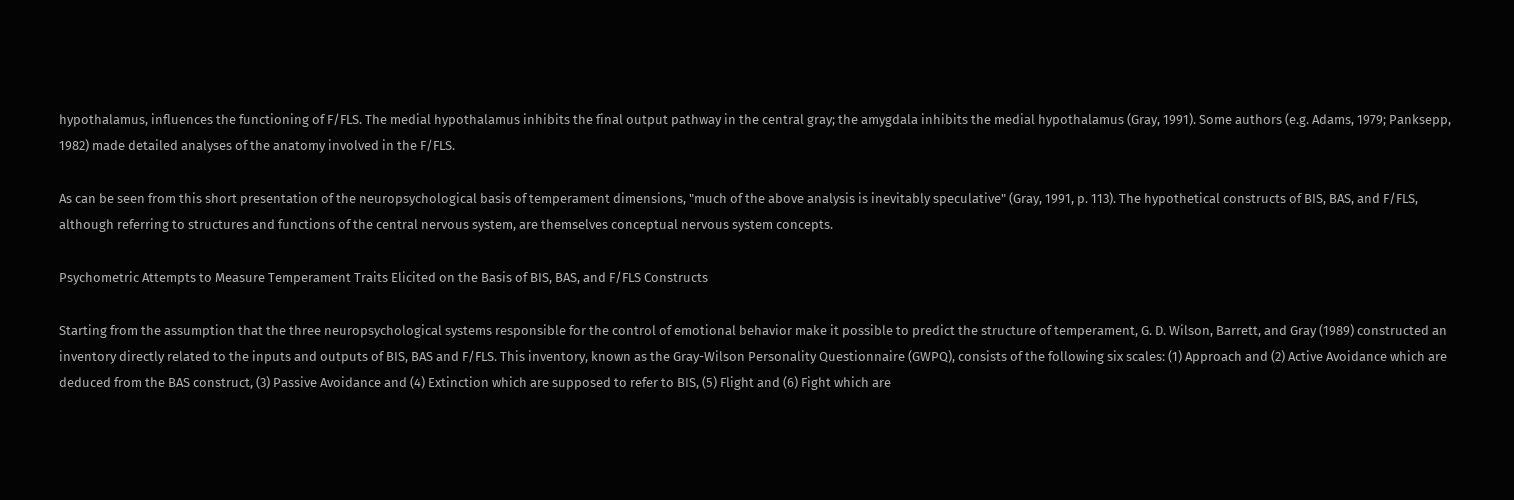hypothalamus, influences the functioning of F/FLS. The medial hypothalamus inhibits the final output pathway in the central gray; the amygdala inhibits the medial hypothalamus (Gray, 1991). Some authors (e.g. Adams, 1979; Panksepp, 1982) made detailed analyses of the anatomy involved in the F/FLS.

As can be seen from this short presentation of the neuropsychological basis of temperament dimensions, "much of the above analysis is inevitably speculative" (Gray, 1991, p. 113). The hypothetical constructs of BIS, BAS, and F/FLS, although referring to structures and functions of the central nervous system, are themselves conceptual nervous system concepts.

Psychometric Attempts to Measure Temperament Traits Elicited on the Basis of BIS, BAS, and F/FLS Constructs

Starting from the assumption that the three neuropsychological systems responsible for the control of emotional behavior make it possible to predict the structure of temperament, G. D. Wilson, Barrett, and Gray (1989) constructed an inventory directly related to the inputs and outputs of BIS, BAS and F/FLS. This inventory, known as the Gray-Wilson Personality Questionnaire (GWPQ), consists of the following six scales: (1) Approach and (2) Active Avoidance which are deduced from the BAS construct, (3) Passive Avoidance and (4) Extinction which are supposed to refer to BIS, (5) Flight and (6) Fight which are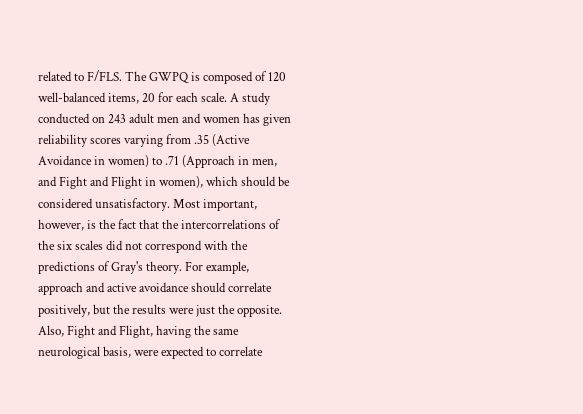related to F/FLS. The GWPQ is composed of 120 well-balanced items, 20 for each scale. A study conducted on 243 adult men and women has given reliability scores varying from .35 (Active Avoidance in women) to .71 (Approach in men, and Fight and Flight in women), which should be considered unsatisfactory. Most important, however, is the fact that the intercorrelations of the six scales did not correspond with the predictions of Gray's theory. For example, approach and active avoidance should correlate positively, but the results were just the opposite. Also, Fight and Flight, having the same neurological basis, were expected to correlate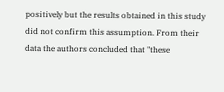positively but the results obtained in this study did not confirm this assumption. From their data the authors concluded that "these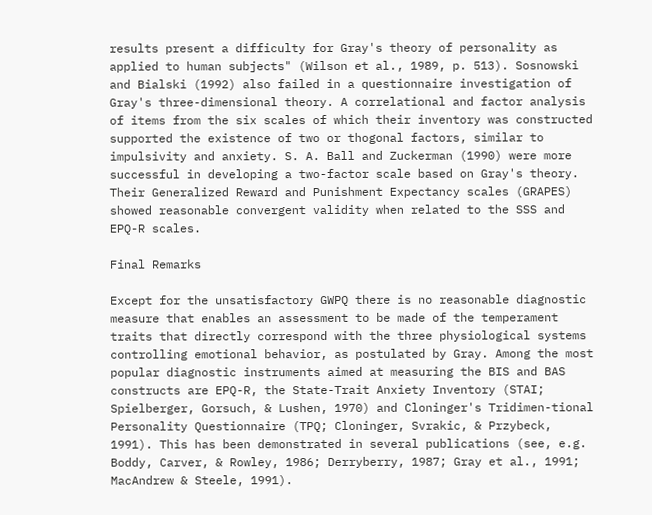results present a difficulty for Gray's theory of personality as applied to human subjects" (Wilson et al., 1989, p. 513). Sosnowski and Bialski (1992) also failed in a questionnaire investigation of Gray's three-dimensional theory. A correlational and factor analysis of items from the six scales of which their inventory was constructed supported the existence of two or thogonal factors, similar to impulsivity and anxiety. S. A. Ball and Zuckerman (1990) were more successful in developing a two-factor scale based on Gray's theory. Their Generalized Reward and Punishment Expectancy scales (GRAPES) showed reasonable convergent validity when related to the SSS and EPQ-R scales.

Final Remarks

Except for the unsatisfactory GWPQ there is no reasonable diagnostic measure that enables an assessment to be made of the temperament traits that directly correspond with the three physiological systems controlling emotional behavior, as postulated by Gray. Among the most popular diagnostic instruments aimed at measuring the BIS and BAS constructs are EPQ-R, the State-Trait Anxiety Inventory (STAI; Spielberger, Gorsuch, & Lushen, 1970) and Cloninger's Tridimen-tional Personality Questionnaire (TPQ; Cloninger, Svrakic, & Przybeck, 1991). This has been demonstrated in several publications (see, e.g. Boddy, Carver, & Rowley, 1986; Derryberry, 1987; Gray et al., 1991; MacAndrew & Steele, 1991).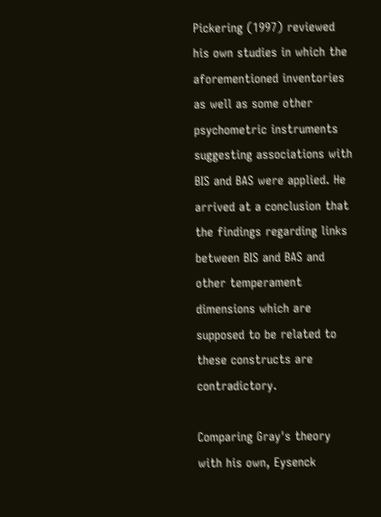Pickering (1997) reviewed his own studies in which the aforementioned inventories as well as some other psychometric instruments suggesting associations with BIS and BAS were applied. He arrived at a conclusion that the findings regarding links between BIS and BAS and other temperament dimensions which are supposed to be related to these constructs are contradictory.

Comparing Gray's theory with his own, Eysenck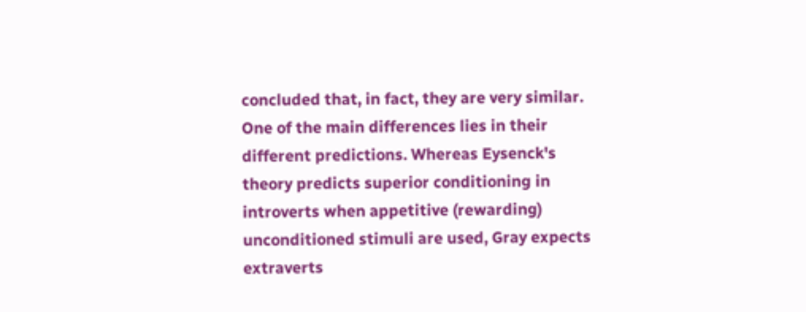concluded that, in fact, they are very similar. One of the main differences lies in their different predictions. Whereas Eysenck's theory predicts superior conditioning in introverts when appetitive (rewarding) unconditioned stimuli are used, Gray expects extraverts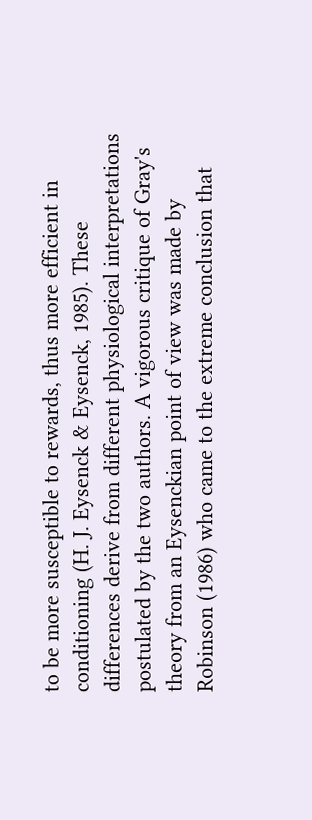to be more susceptible to rewards, thus more efficient in conditioning (H. J. Eysenck & Eysenck, 1985). These differences derive from different physiological interpretations postulated by the two authors. A vigorous critique of Gray's theory from an Eysenckian point of view was made by Robinson (1986) who came to the extreme conclusion that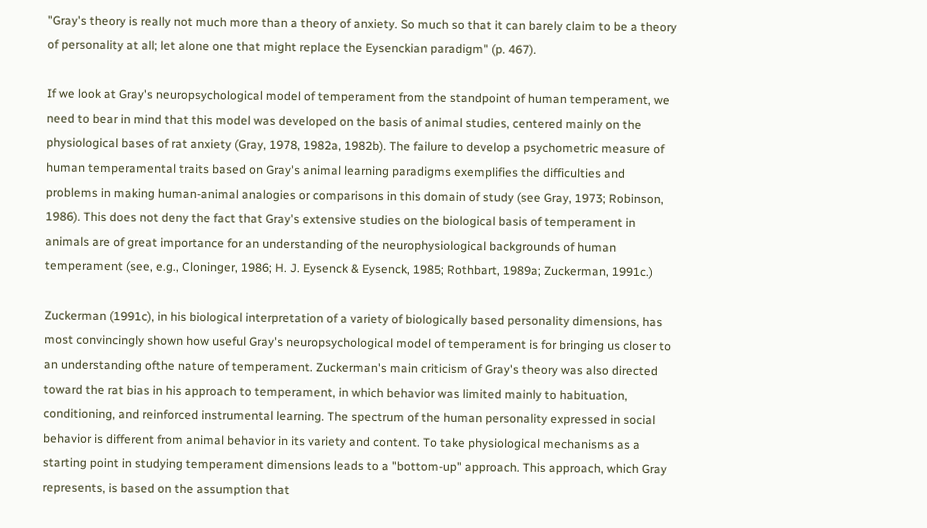"Gray's theory is really not much more than a theory of anxiety. So much so that it can barely claim to be a theory of personality at all; let alone one that might replace the Eysenckian paradigm" (p. 467).

If we look at Gray's neuropsychological model of temperament from the standpoint of human temperament, we need to bear in mind that this model was developed on the basis of animal studies, centered mainly on the physiological bases of rat anxiety (Gray, 1978, 1982a, 1982b). The failure to develop a psychometric measure of human temperamental traits based on Gray's animal learning paradigms exemplifies the difficulties and problems in making human-animal analogies or comparisons in this domain of study (see Gray, 1973; Robinson, 1986). This does not deny the fact that Gray's extensive studies on the biological basis of temperament in animals are of great importance for an understanding of the neurophysiological backgrounds of human temperament (see, e.g., Cloninger, 1986; H. J. Eysenck & Eysenck, 1985; Rothbart, 1989a; Zuckerman, 1991c.)

Zuckerman (1991c), in his biological interpretation of a variety of biologically based personality dimensions, has most convincingly shown how useful Gray's neuropsychological model of temperament is for bringing us closer to an understanding ofthe nature of temperament. Zuckerman's main criticism of Gray's theory was also directed toward the rat bias in his approach to temperament, in which behavior was limited mainly to habituation, conditioning, and reinforced instrumental learning. The spectrum of the human personality expressed in social behavior is different from animal behavior in its variety and content. To take physiological mechanisms as a starting point in studying temperament dimensions leads to a "bottom-up" approach. This approach, which Gray represents, is based on the assumption that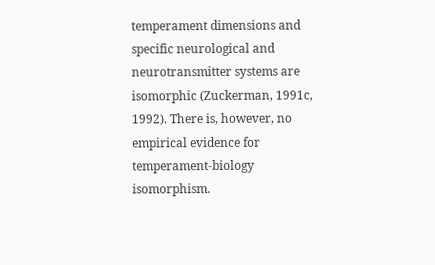temperament dimensions and specific neurological and neurotransmitter systems are isomorphic (Zuckerman, 1991c, 1992). There is, however, no empirical evidence for temperament-biology isomorphism.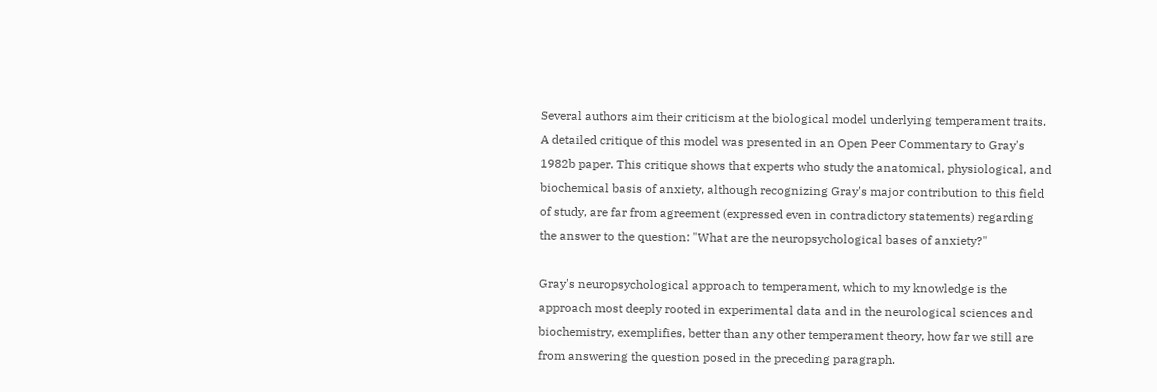Several authors aim their criticism at the biological model underlying temperament traits. A detailed critique of this model was presented in an Open Peer Commentary to Gray's 1982b paper. This critique shows that experts who study the anatomical, physiological, and biochemical basis of anxiety, although recognizing Gray's major contribution to this field of study, are far from agreement (expressed even in contradictory statements) regarding the answer to the question: "What are the neuropsychological bases of anxiety?"

Gray's neuropsychological approach to temperament, which to my knowledge is the approach most deeply rooted in experimental data and in the neurological sciences and biochemistry, exemplifies, better than any other temperament theory, how far we still are from answering the question posed in the preceding paragraph.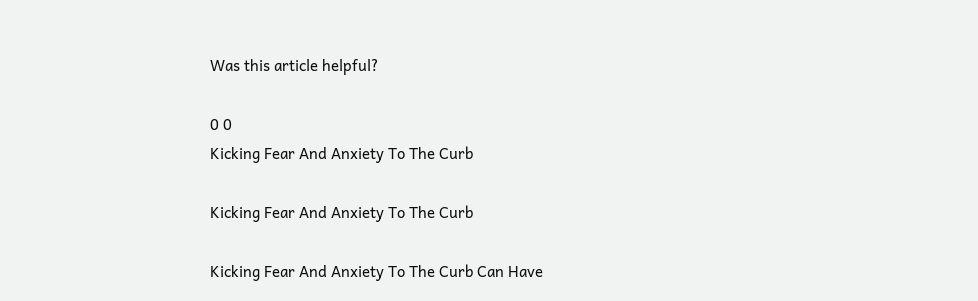Was this article helpful?

0 0
Kicking Fear And Anxiety To The Curb

Kicking Fear And Anxiety To The Curb

Kicking Fear And Anxiety To The Curb Can Have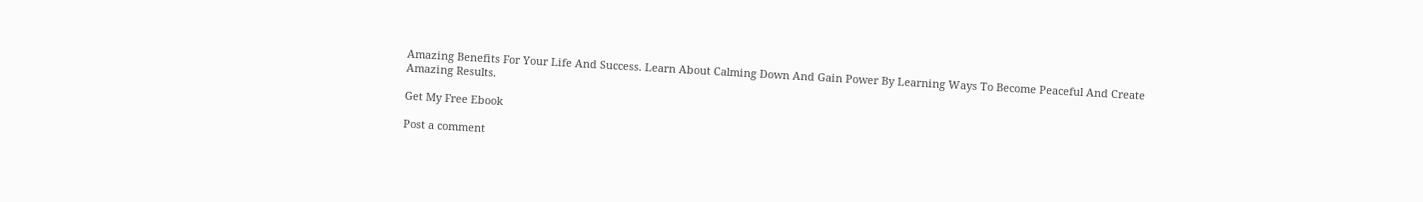Amazing Benefits For Your Life And Success. Learn About Calming Down And Gain Power By Learning Ways To Become Peaceful And Create Amazing Results.

Get My Free Ebook

Post a comment